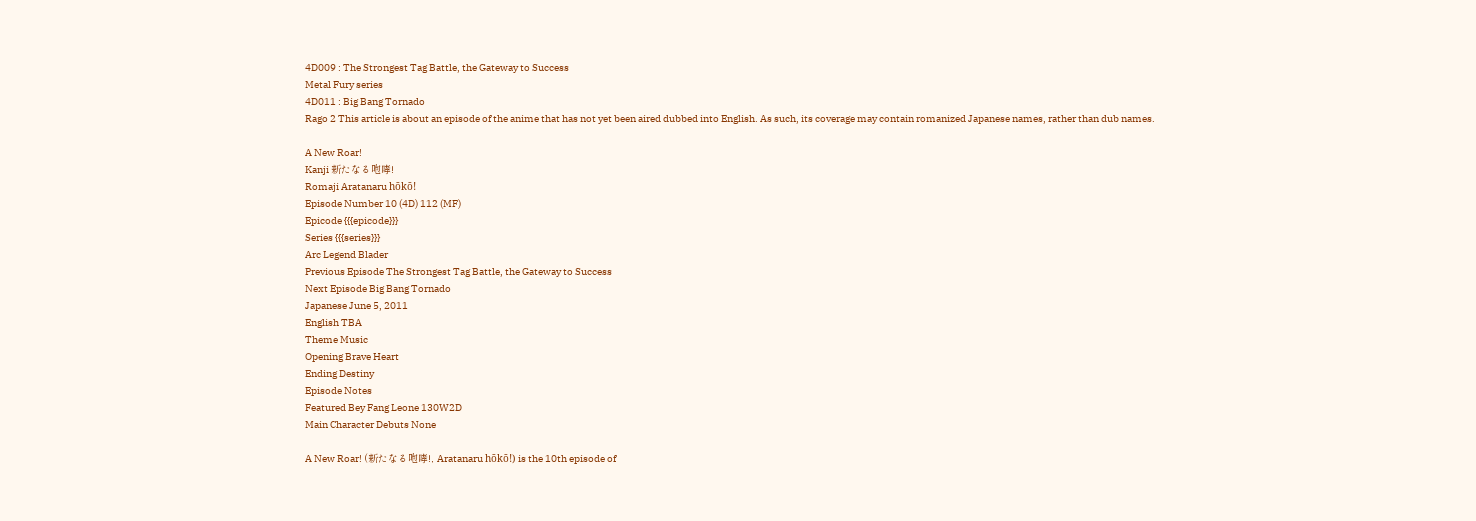4D009 : The Strongest Tag Battle, the Gateway to Success
Metal Fury series
4D011 : Big Bang Tornado
Rago 2 This article is about an episode of the anime that has not yet been aired dubbed into English. As such, its coverage may contain romanized Japanese names, rather than dub names.

A New Roar!
Kanji 新たなる咆哮!
Romaji Aratanaru hōkō!
Episode Number 10 (4D) 112 (MF)
Epicode {{{epicode}}}
Series {{{series}}}
Arc Legend Blader
Previous Episode The Strongest Tag Battle, the Gateway to Success
Next Episode Big Bang Tornado
Japanese June 5, 2011
English TBA
Theme Music
Opening Brave Heart
Ending Destiny
Episode Notes
Featured Bey Fang Leone 130W2D
Main Character Debuts None

A New Roar! (新たなる咆哮!, Aratanaru hōkō!) is the 10th episode of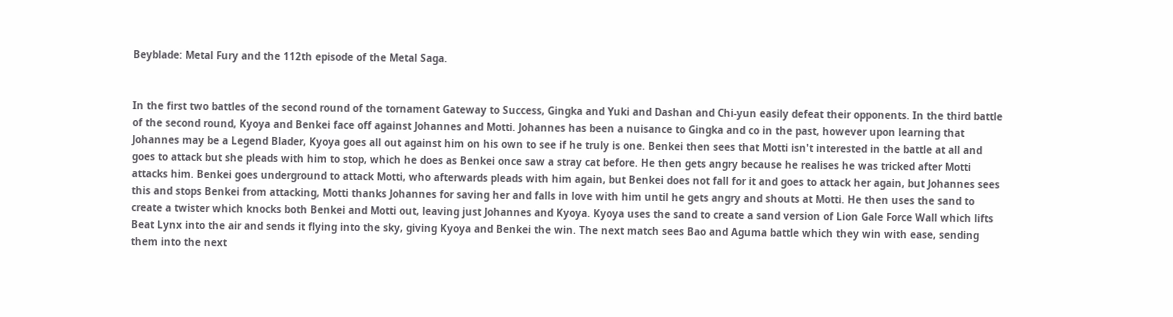Beyblade: Metal Fury and the 112th episode of the Metal Saga.


In the first two battles of the second round of the tornament Gateway to Success, Gingka and Yuki and Dashan and Chi-yun easily defeat their opponents. In the third battle of the second round, Kyoya and Benkei face off against Johannes and Motti. Johannes has been a nuisance to Gingka and co in the past, however upon learning that Johannes may be a Legend Blader, Kyoya goes all out against him on his own to see if he truly is one. Benkei then sees that Motti isn't interested in the battle at all and goes to attack but she pleads with him to stop, which he does as Benkei once saw a stray cat before. He then gets angry because he realises he was tricked after Motti attacks him. Benkei goes underground to attack Motti, who afterwards pleads with him again, but Benkei does not fall for it and goes to attack her again, but Johannes sees this and stops Benkei from attacking, Motti thanks Johannes for saving her and falls in love with him until he gets angry and shouts at Motti. He then uses the sand to create a twister which knocks both Benkei and Motti out, leaving just Johannes and Kyoya. Kyoya uses the sand to create a sand version of Lion Gale Force Wall which lifts Beat Lynx into the air and sends it flying into the sky, giving Kyoya and Benkei the win. The next match sees Bao and Aguma battle which they win with ease, sending them into the next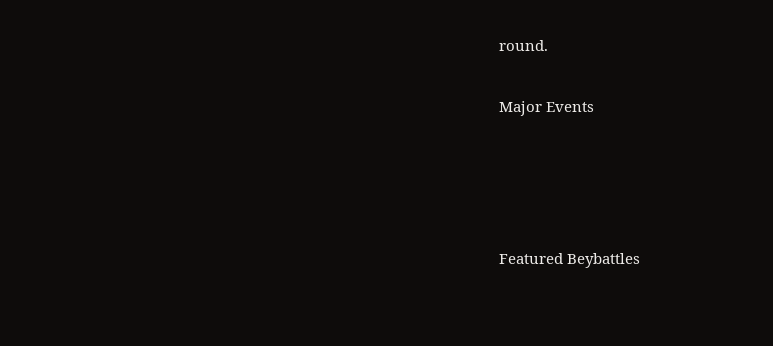round.

Major Events




Featured Beybattles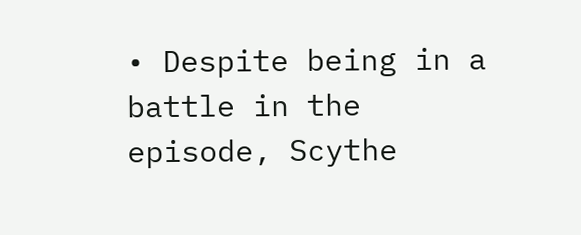• Despite being in a battle in the episode, Scythe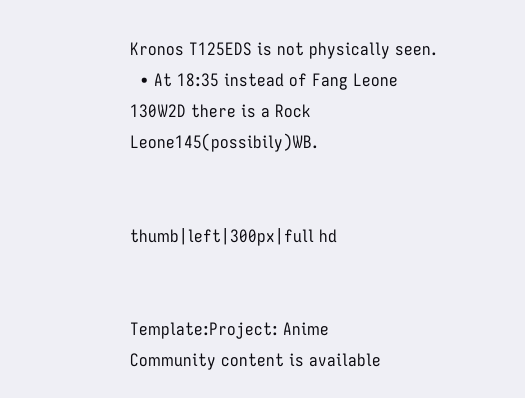Kronos T125EDS is not physically seen.
  • At 18:35 instead of Fang Leone 130W2D there is a Rock Leone145(possibily)WB.


thumb|left|300px|full hd


Template:Project: Anime
Community content is available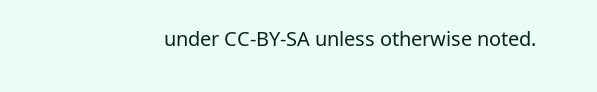under CC-BY-SA unless otherwise noted.